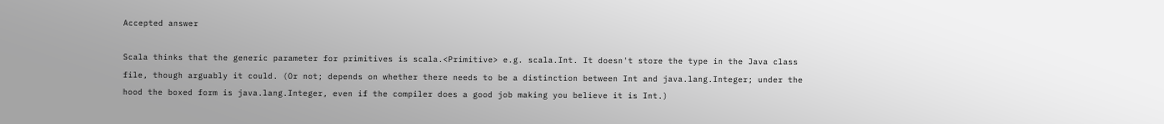Accepted answer

Scala thinks that the generic parameter for primitives is scala.<Primitive> e.g. scala.Int. It doesn't store the type in the Java class file, though arguably it could. (Or not; depends on whether there needs to be a distinction between Int and java.lang.Integer; under the hood the boxed form is java.lang.Integer, even if the compiler does a good job making you believe it is Int.)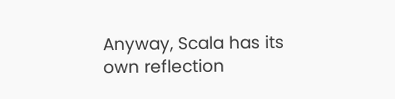Anyway, Scala has its own reflection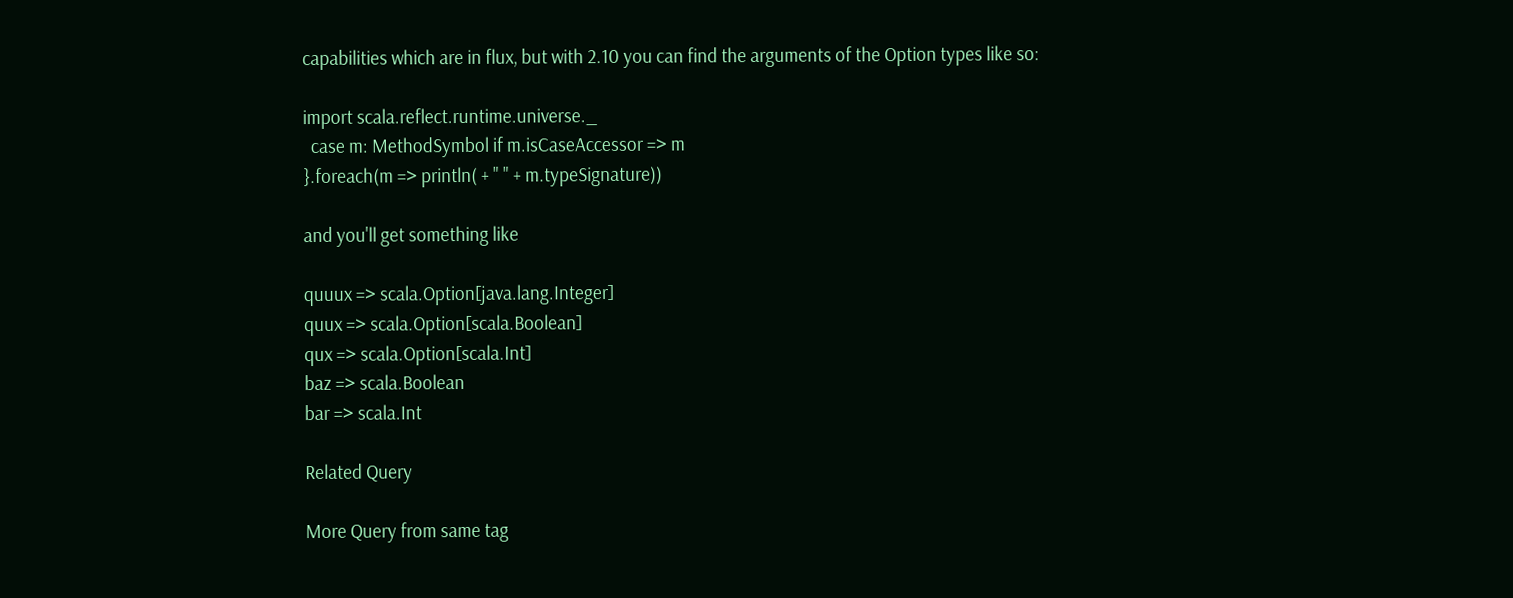capabilities which are in flux, but with 2.10 you can find the arguments of the Option types like so:

import scala.reflect.runtime.universe._
  case m: MethodSymbol if m.isCaseAccessor => m
}.foreach(m => println( + " " + m.typeSignature))

and you'll get something like

quuux => scala.Option[java.lang.Integer]
quux => scala.Option[scala.Boolean]
qux => scala.Option[scala.Int]
baz => scala.Boolean
bar => scala.Int

Related Query

More Query from same tag